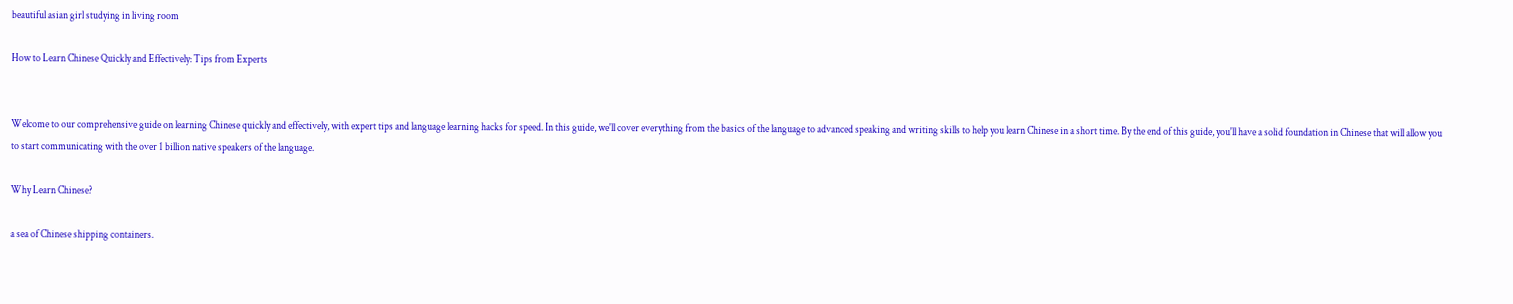beautiful asian girl studying in living room

How to Learn Chinese Quickly and Effectively: Tips from Experts


Welcome to our comprehensive guide on learning Chinese quickly and effectively, with expert tips and language learning hacks for speed. In this guide, we'll cover everything from the basics of the language to advanced speaking and writing skills to help you learn Chinese in a short time. By the end of this guide, you'll have a solid foundation in Chinese that will allow you to start communicating with the over 1 billion native speakers of the language.

Why Learn Chinese?

a sea of Chinese shipping containers.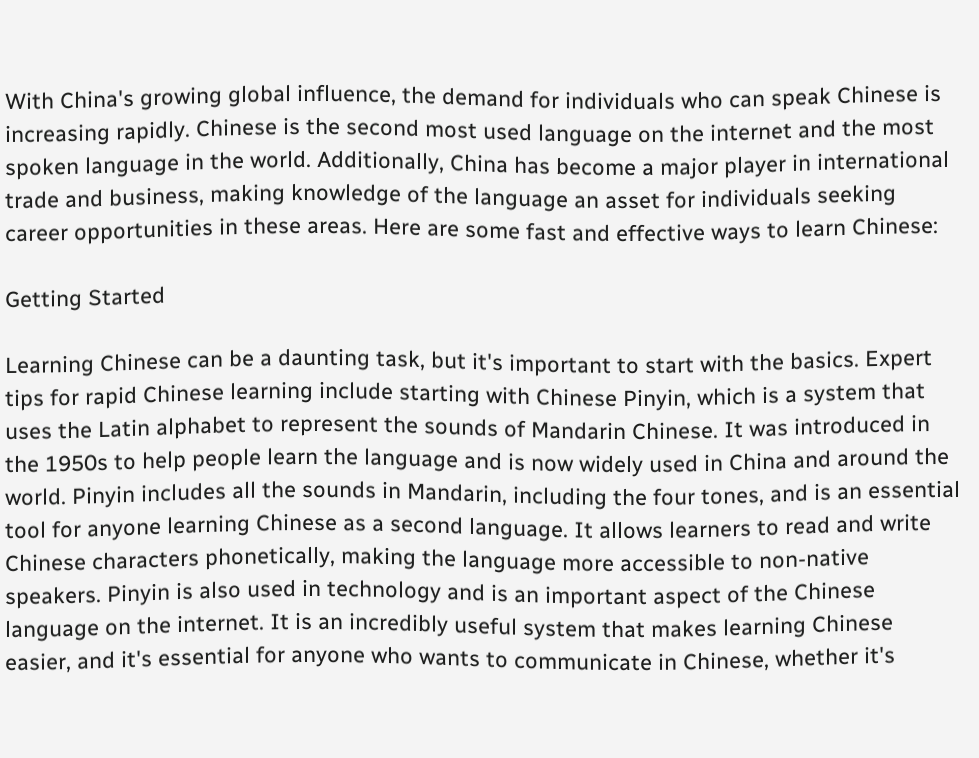With China's growing global influence, the demand for individuals who can speak Chinese is increasing rapidly. Chinese is the second most used language on the internet and the most spoken language in the world. Additionally, China has become a major player in international trade and business, making knowledge of the language an asset for individuals seeking career opportunities in these areas. Here are some fast and effective ways to learn Chinese:

Getting Started

Learning Chinese can be a daunting task, but it's important to start with the basics. Expert tips for rapid Chinese learning include starting with Chinese Pinyin, which is a system that uses the Latin alphabet to represent the sounds of Mandarin Chinese. It was introduced in the 1950s to help people learn the language and is now widely used in China and around the world. Pinyin includes all the sounds in Mandarin, including the four tones, and is an essential tool for anyone learning Chinese as a second language. It allows learners to read and write Chinese characters phonetically, making the language more accessible to non-native speakers. Pinyin is also used in technology and is an important aspect of the Chinese language on the internet. It is an incredibly useful system that makes learning Chinese easier, and it's essential for anyone who wants to communicate in Chinese, whether it's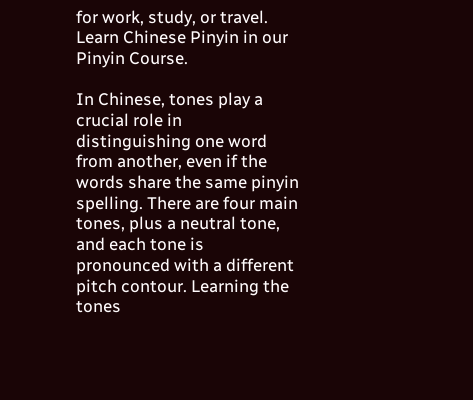for work, study, or travel. Learn Chinese Pinyin in our Pinyin Course.

In Chinese, tones play a crucial role in distinguishing one word from another, even if the words share the same pinyin spelling. There are four main tones, plus a neutral tone, and each tone is pronounced with a different pitch contour. Learning the tones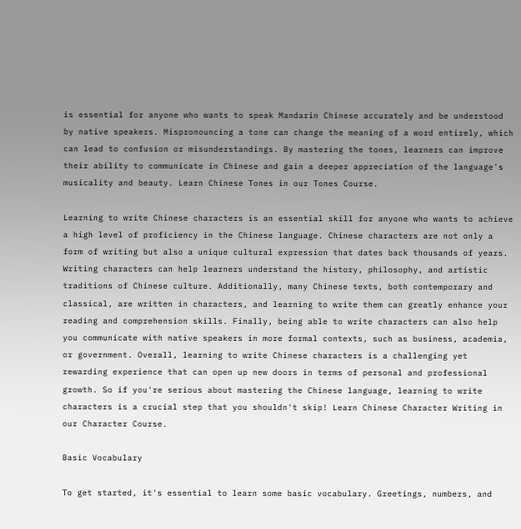is essential for anyone who wants to speak Mandarin Chinese accurately and be understood by native speakers. Mispronouncing a tone can change the meaning of a word entirely, which can lead to confusion or misunderstandings. By mastering the tones, learners can improve their ability to communicate in Chinese and gain a deeper appreciation of the language's musicality and beauty. Learn Chinese Tones in our Tones Course.

Learning to write Chinese characters is an essential skill for anyone who wants to achieve a high level of proficiency in the Chinese language. Chinese characters are not only a form of writing but also a unique cultural expression that dates back thousands of years. Writing characters can help learners understand the history, philosophy, and artistic traditions of Chinese culture. Additionally, many Chinese texts, both contemporary and classical, are written in characters, and learning to write them can greatly enhance your reading and comprehension skills. Finally, being able to write characters can also help you communicate with native speakers in more formal contexts, such as business, academia, or government. Overall, learning to write Chinese characters is a challenging yet rewarding experience that can open up new doors in terms of personal and professional growth. So if you're serious about mastering the Chinese language, learning to write characters is a crucial step that you shouldn't skip! Learn Chinese Character Writing in our Character Course.

Basic Vocabulary

To get started, it's essential to learn some basic vocabulary. Greetings, numbers, and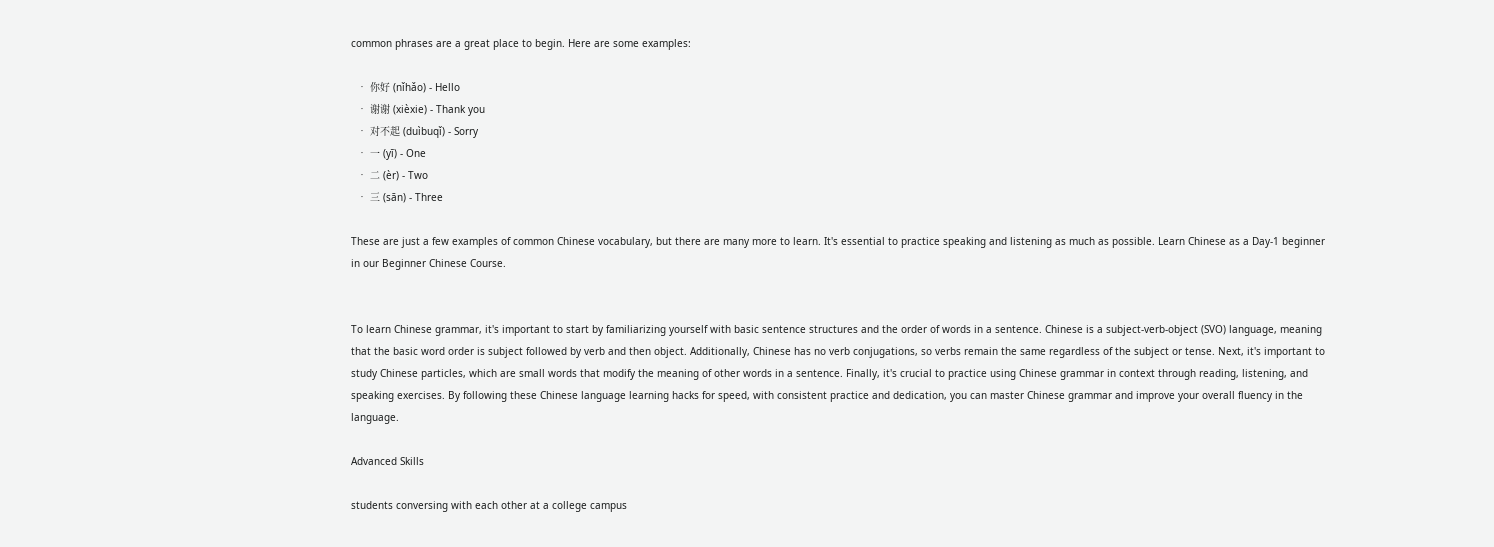common phrases are a great place to begin. Here are some examples:

  • 你好 (nǐhǎo) - Hello
  • 谢谢 (xièxie) - Thank you
  • 对不起 (duìbuqǐ) - Sorry
  • 一 (yī) - One
  • 二 (èr) - Two
  • 三 (sān) - Three

These are just a few examples of common Chinese vocabulary, but there are many more to learn. It's essential to practice speaking and listening as much as possible. Learn Chinese as a Day-1 beginner in our Beginner Chinese Course.


To learn Chinese grammar, it's important to start by familiarizing yourself with basic sentence structures and the order of words in a sentence. Chinese is a subject-verb-object (SVO) language, meaning that the basic word order is subject followed by verb and then object. Additionally, Chinese has no verb conjugations, so verbs remain the same regardless of the subject or tense. Next, it's important to study Chinese particles, which are small words that modify the meaning of other words in a sentence. Finally, it's crucial to practice using Chinese grammar in context through reading, listening, and speaking exercises. By following these Chinese language learning hacks for speed, with consistent practice and dedication, you can master Chinese grammar and improve your overall fluency in the language.

Advanced Skills

students conversing with each other at a college campus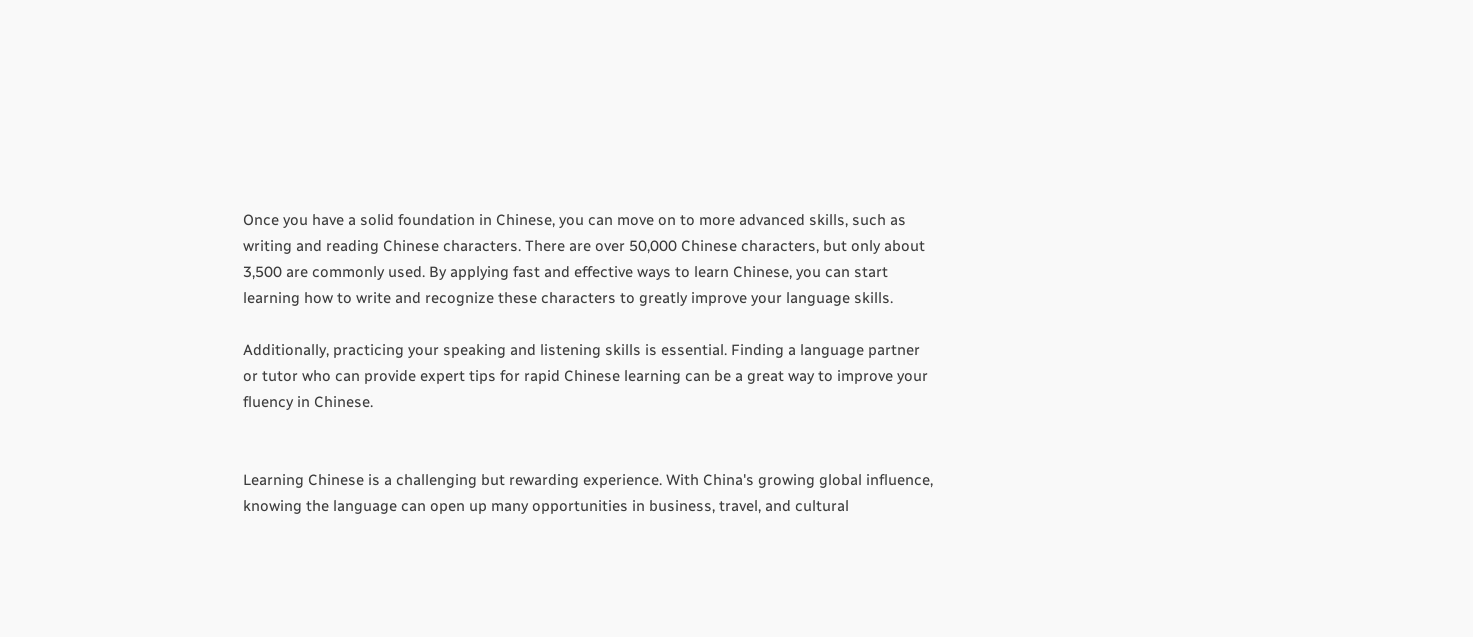Once you have a solid foundation in Chinese, you can move on to more advanced skills, such as writing and reading Chinese characters. There are over 50,000 Chinese characters, but only about 3,500 are commonly used. By applying fast and effective ways to learn Chinese, you can start learning how to write and recognize these characters to greatly improve your language skills.

Additionally, practicing your speaking and listening skills is essential. Finding a language partner or tutor who can provide expert tips for rapid Chinese learning can be a great way to improve your fluency in Chinese.


Learning Chinese is a challenging but rewarding experience. With China's growing global influence, knowing the language can open up many opportunities in business, travel, and cultural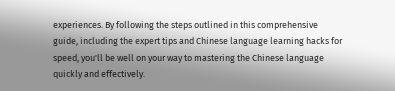experiences. By following the steps outlined in this comprehensive guide, including the expert tips and Chinese language learning hacks for speed, you'll be well on your way to mastering the Chinese language quickly and effectively.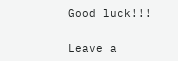Good luck!!!

Leave a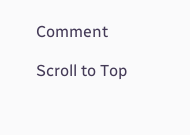Comment

Scroll to Top